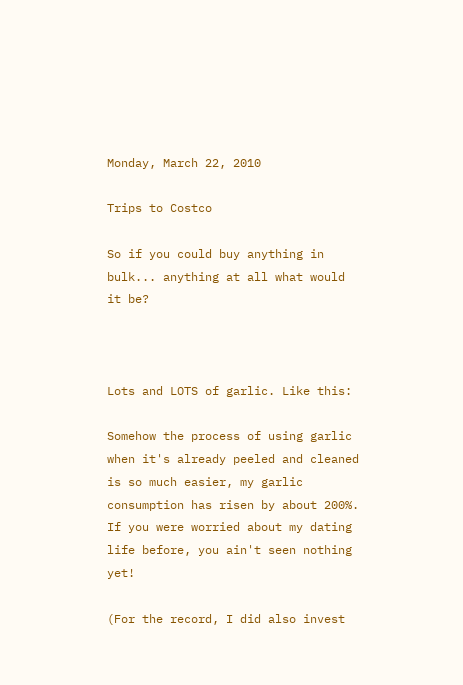Monday, March 22, 2010

Trips to Costco

So if you could buy anything in bulk... anything at all what would it be?



Lots and LOTS of garlic. Like this:

Somehow the process of using garlic when it's already peeled and cleaned is so much easier, my garlic consumption has risen by about 200%. If you were worried about my dating life before, you ain't seen nothing yet!

(For the record, I did also invest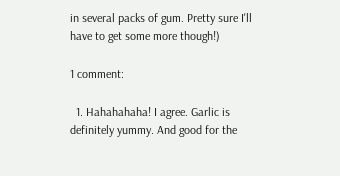in several packs of gum. Pretty sure I'll have to get some more though!)

1 comment:

  1. Hahahahaha! I agree. Garlic is definitely yummy. And good for the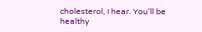cholesterol, I hear. You'll be healthy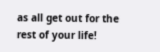as all get out for the rest of your life!